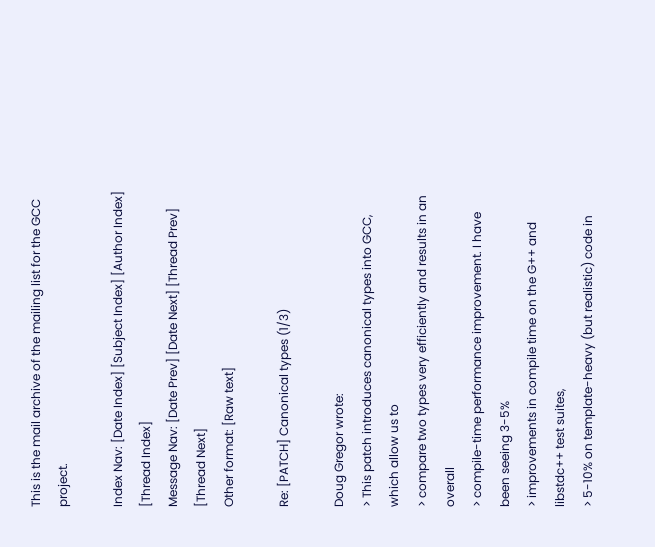This is the mail archive of the mailing list for the GCC project.

Index Nav: [Date Index] [Subject Index] [Author Index] [Thread Index]
Message Nav: [Date Prev] [Date Next] [Thread Prev] [Thread Next]
Other format: [Raw text]

Re: [PATCH] Canonical types (1/3)

Doug Gregor wrote:
> This patch introduces canonical types into GCC, which allow us to
> compare two types very efficiently and results in an overall
> compile-time performance improvement. I have been seeing 3-5%
> improvements in compile time on the G++ and libstdc++ test suites,
> 5-10% on template-heavy (but realistic) code in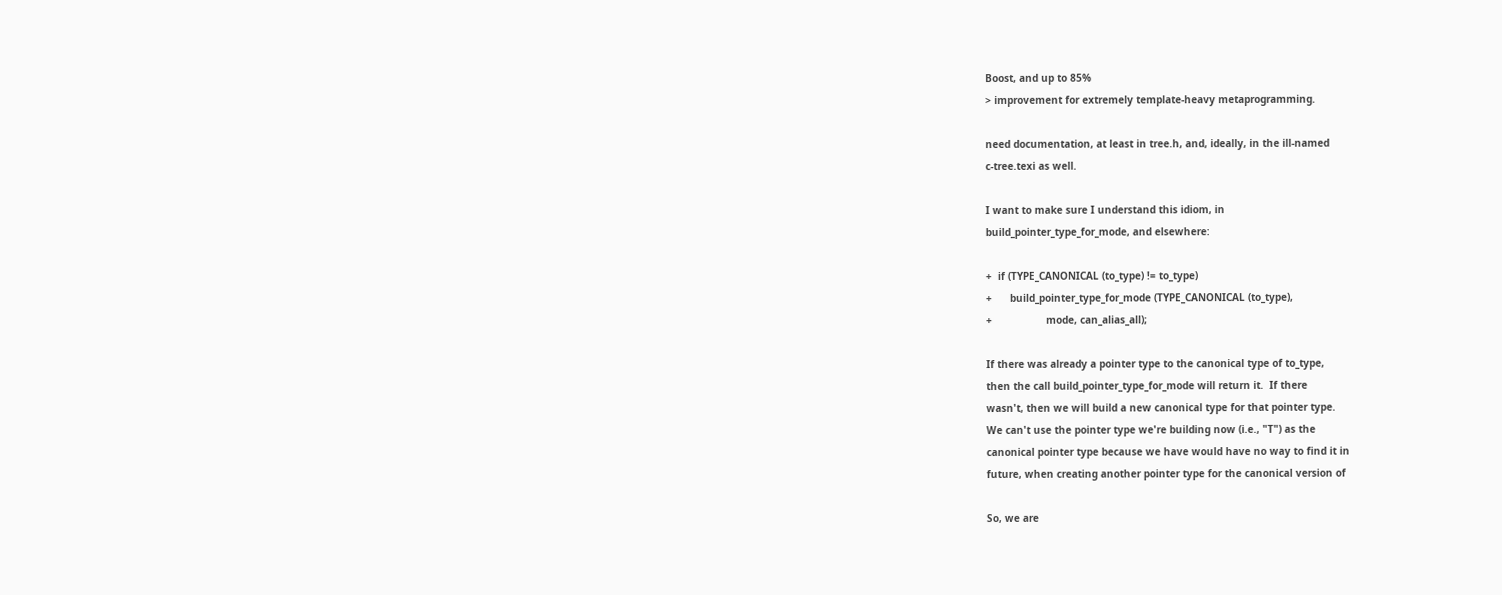Boost, and up to 85%
> improvement for extremely template-heavy metaprogramming.

need documentation, at least in tree.h, and, ideally, in the ill-named
c-tree.texi as well.

I want to make sure I understand this idiom, in
build_pointer_type_for_mode, and elsewhere:

+  if (TYPE_CANONICAL (to_type) != to_type)
+      build_pointer_type_for_mode (TYPE_CANONICAL (to_type),
+                  mode, can_alias_all);

If there was already a pointer type to the canonical type of to_type,
then the call build_pointer_type_for_mode will return it.  If there
wasn't, then we will build a new canonical type for that pointer type.
We can't use the pointer type we're building now (i.e., "T") as the
canonical pointer type because we have would have no way to find it in
future, when creating another pointer type for the canonical version of

So, we are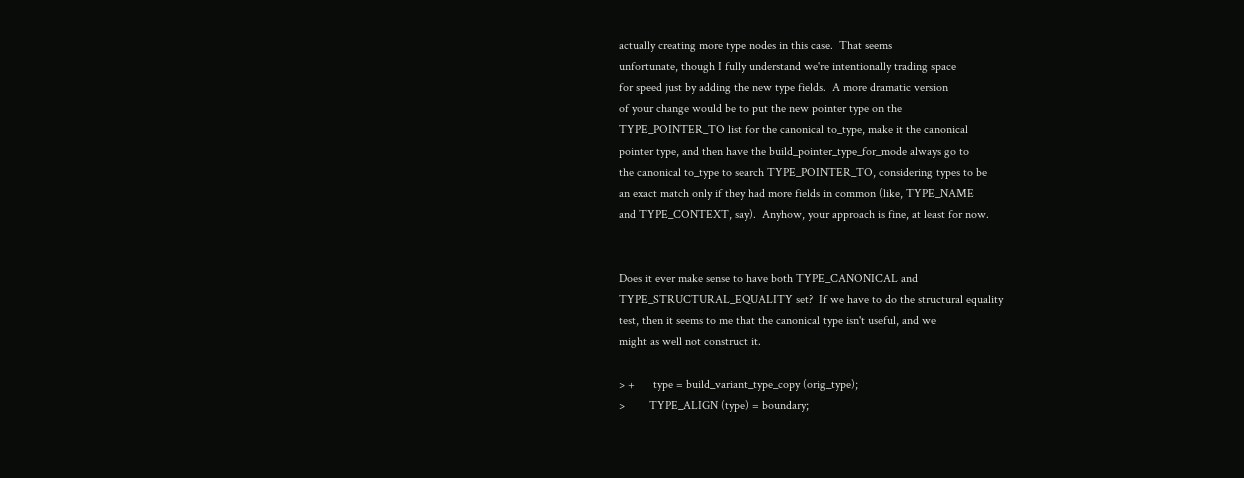actually creating more type nodes in this case.  That seems
unfortunate, though I fully understand we're intentionally trading space
for speed just by adding the new type fields.  A more dramatic version
of your change would be to put the new pointer type on the
TYPE_POINTER_TO list for the canonical to_type, make it the canonical
pointer type, and then have the build_pointer_type_for_mode always go to
the canonical to_type to search TYPE_POINTER_TO, considering types to be
an exact match only if they had more fields in common (like, TYPE_NAME
and TYPE_CONTEXT, say).  Anyhow, your approach is fine, at least for now.


Does it ever make sense to have both TYPE_CANONICAL and
TYPE_STRUCTURAL_EQUALITY set?  If we have to do the structural equality
test, then it seems to me that the canonical type isn't useful, and we
might as well not construct it.

> +      type = build_variant_type_copy (orig_type);
>        TYPE_ALIGN (type) = boundary;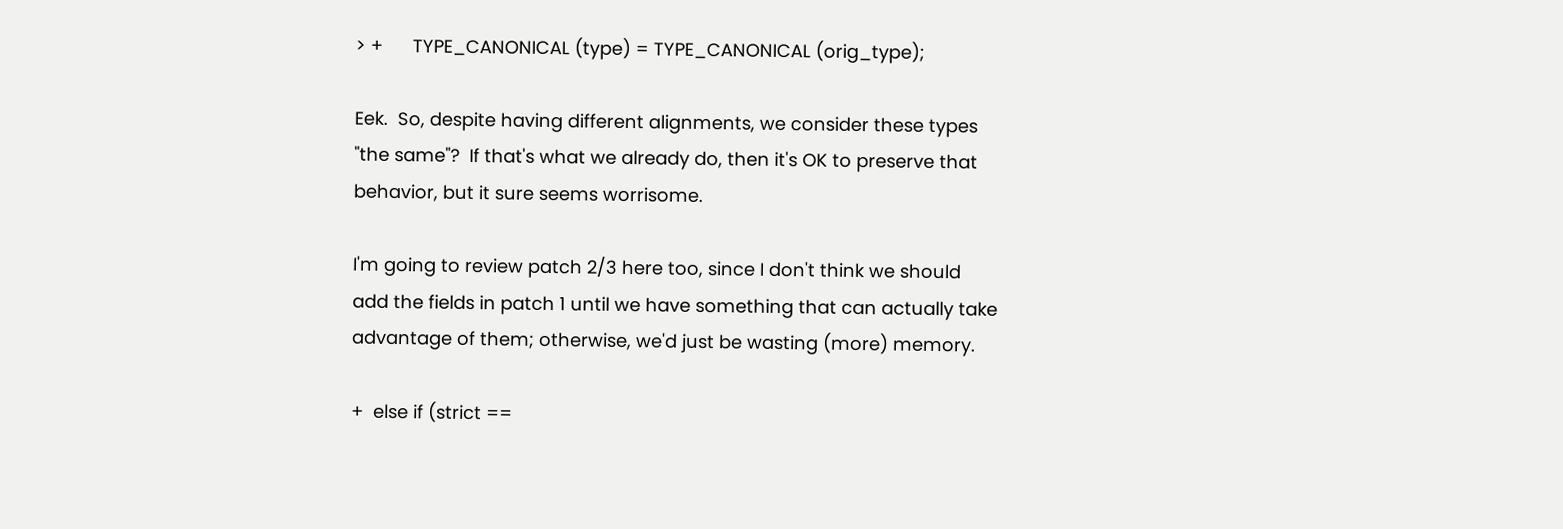> +      TYPE_CANONICAL (type) = TYPE_CANONICAL (orig_type);

Eek.  So, despite having different alignments, we consider these types
"the same"?  If that's what we already do, then it's OK to preserve that
behavior, but it sure seems worrisome.

I'm going to review patch 2/3 here too, since I don't think we should
add the fields in patch 1 until we have something that can actually take
advantage of them; otherwise, we'd just be wasting (more) memory.

+  else if (strict ==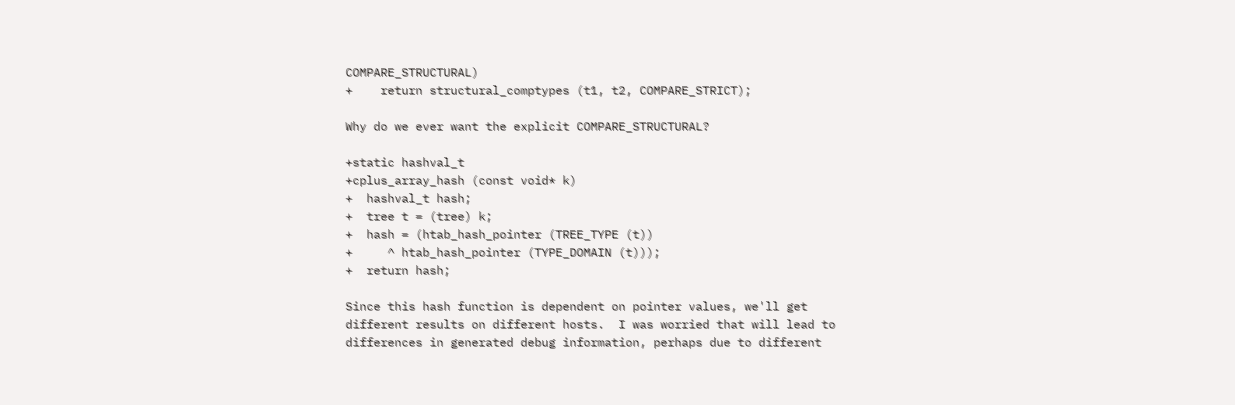COMPARE_STRUCTURAL)
+    return structural_comptypes (t1, t2, COMPARE_STRICT);

Why do we ever want the explicit COMPARE_STRUCTURAL?

+static hashval_t
+cplus_array_hash (const void* k)
+  hashval_t hash;
+  tree t = (tree) k;
+  hash = (htab_hash_pointer (TREE_TYPE (t))
+     ^ htab_hash_pointer (TYPE_DOMAIN (t)));
+  return hash;

Since this hash function is dependent on pointer values, we'll get
different results on different hosts.  I was worried that will lead to
differences in generated debug information, perhaps due to different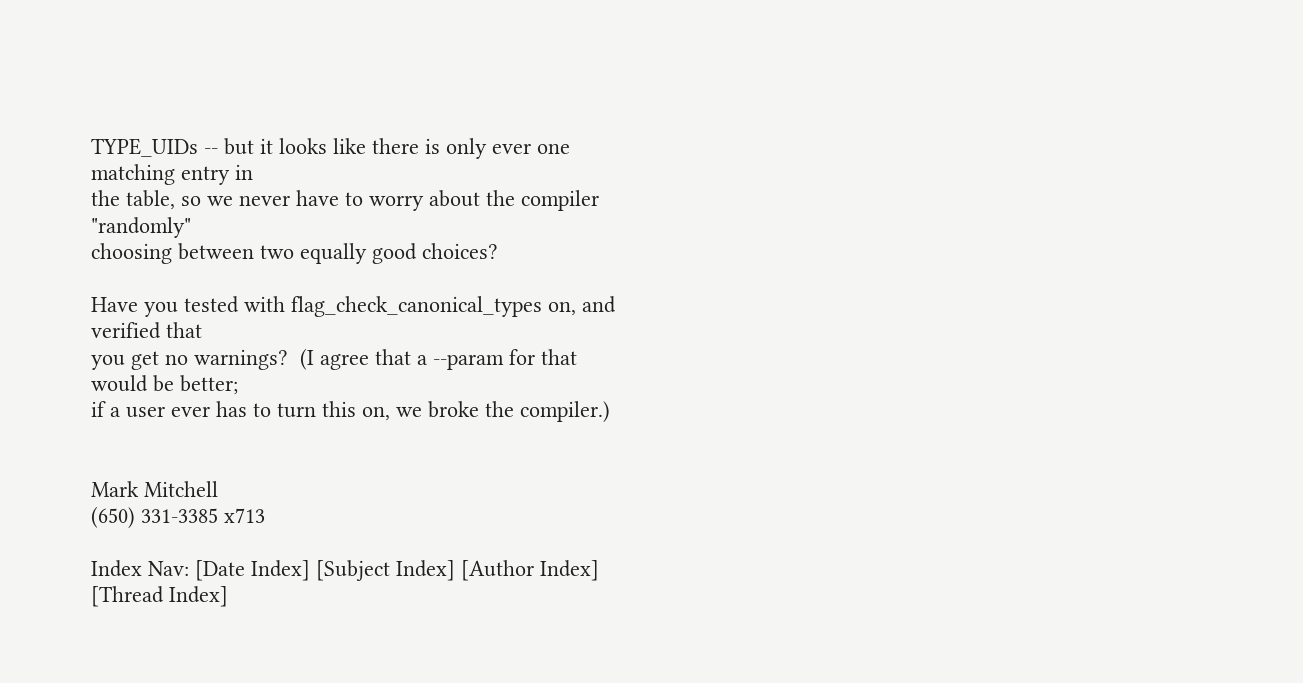TYPE_UIDs -- but it looks like there is only ever one matching entry in
the table, so we never have to worry about the compiler "randomly"
choosing between two equally good choices?

Have you tested with flag_check_canonical_types on, and verified that
you get no warnings?  (I agree that a --param for that would be better;
if a user ever has to turn this on, we broke the compiler.)


Mark Mitchell
(650) 331-3385 x713

Index Nav: [Date Index] [Subject Index] [Author Index] [Thread Index]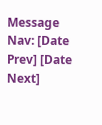Message Nav: [Date Prev] [Date Next]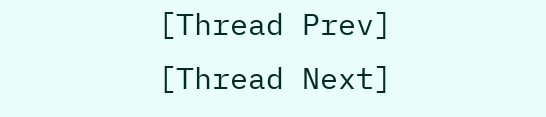[Thread Prev] [Thread Next]